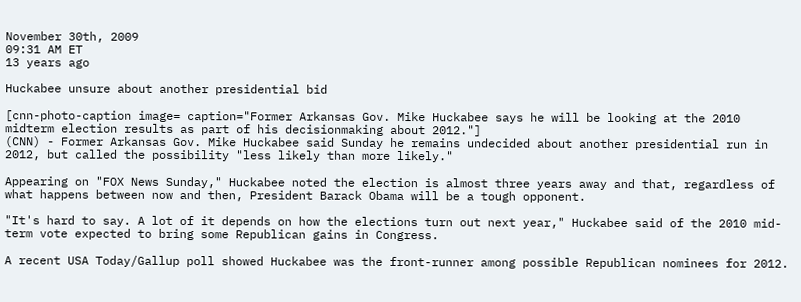November 30th, 2009
09:31 AM ET
13 years ago

Huckabee unsure about another presidential bid

[cnn-photo-caption image= caption="Former Arkansas Gov. Mike Huckabee says he will be looking at the 2010 midterm election results as part of his decisionmaking about 2012."]
(CNN) - Former Arkansas Gov. Mike Huckabee said Sunday he remains undecided about another presidential run in 2012, but called the possibility "less likely than more likely."

Appearing on "FOX News Sunday," Huckabee noted the election is almost three years away and that, regardless of what happens between now and then, President Barack Obama will be a tough opponent.

"It's hard to say. A lot of it depends on how the elections turn out next year," Huckabee said of the 2010 mid-term vote expected to bring some Republican gains in Congress.

A recent USA Today/Gallup poll showed Huckabee was the front-runner among possible Republican nominees for 2012.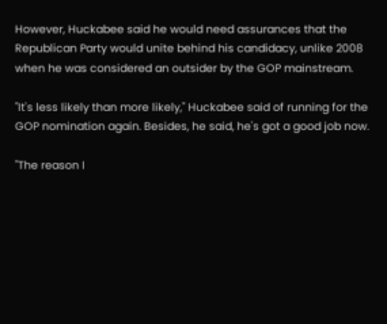However, Huckabee said he would need assurances that the Republican Party would unite behind his candidacy, unlike 2008 when he was considered an outsider by the GOP mainstream.

"It's less likely than more likely," Huckabee said of running for the GOP nomination again. Besides, he said, he's got a good job now.

"The reason I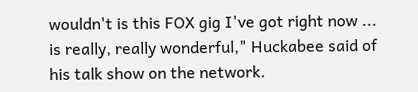wouldn't is this FOX gig I've got right now ... is really, really wonderful," Huckabee said of his talk show on the network.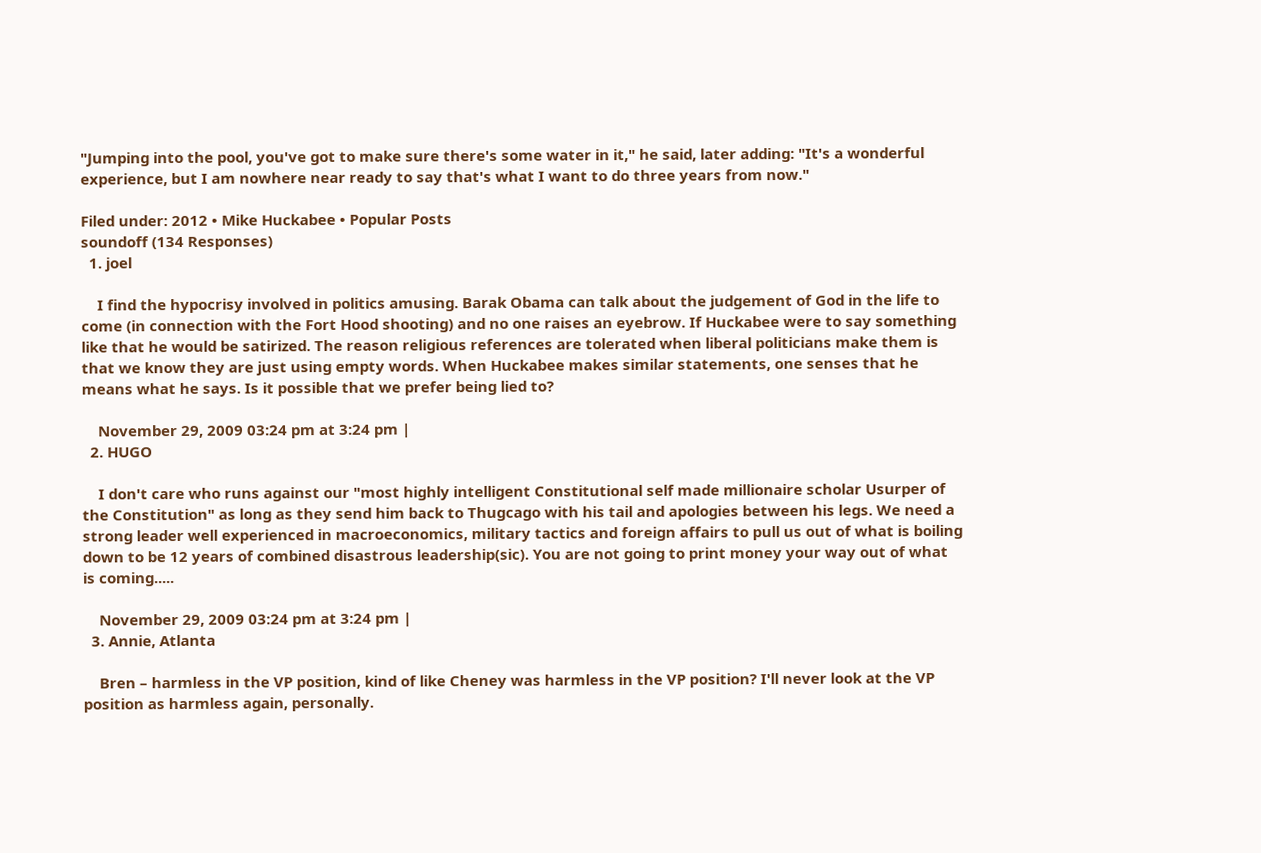"Jumping into the pool, you've got to make sure there's some water in it," he said, later adding: "It's a wonderful experience, but I am nowhere near ready to say that's what I want to do three years from now."

Filed under: 2012 • Mike Huckabee • Popular Posts
soundoff (134 Responses)
  1. joel

    I find the hypocrisy involved in politics amusing. Barak Obama can talk about the judgement of God in the life to come (in connection with the Fort Hood shooting) and no one raises an eyebrow. If Huckabee were to say something like that he would be satirized. The reason religious references are tolerated when liberal politicians make them is that we know they are just using empty words. When Huckabee makes similar statements, one senses that he means what he says. Is it possible that we prefer being lied to?

    November 29, 2009 03:24 pm at 3:24 pm |
  2. HUGO

    I don't care who runs against our "most highly intelligent Constitutional self made millionaire scholar Usurper of the Constitution" as long as they send him back to Thugcago with his tail and apologies between his legs. We need a strong leader well experienced in macroeconomics, military tactics and foreign affairs to pull us out of what is boiling down to be 12 years of combined disastrous leadership(sic). You are not going to print money your way out of what is coming.....

    November 29, 2009 03:24 pm at 3:24 pm |
  3. Annie, Atlanta

    Bren – harmless in the VP position, kind of like Cheney was harmless in the VP position? I'll never look at the VP position as harmless again, personally.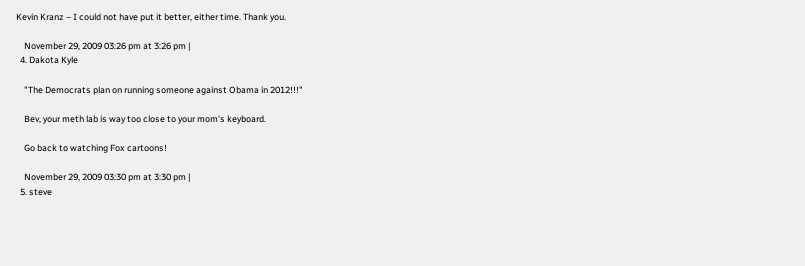Kevin Kranz – I could not have put it better, either time. Thank you.

    November 29, 2009 03:26 pm at 3:26 pm |
  4. Dakota Kyle

    "The Democrats plan on running someone against Obama in 2012!!!"

    Bev, your meth lab is way too close to your mom's keyboard.

    Go back to watching Fox cartoons!

    November 29, 2009 03:30 pm at 3:30 pm |
  5. steve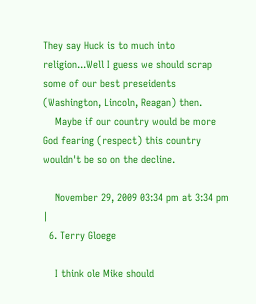They say Huck is to much into religion...Well I guess we should scrap some of our best preseidents (Washington, Lincoln, Reagan) then.
    Maybe if our country would be more God fearing (respect) this country wouldn't be so on the decline.

    November 29, 2009 03:34 pm at 3:34 pm |
  6. Terry Gloege

    I think ole Mike should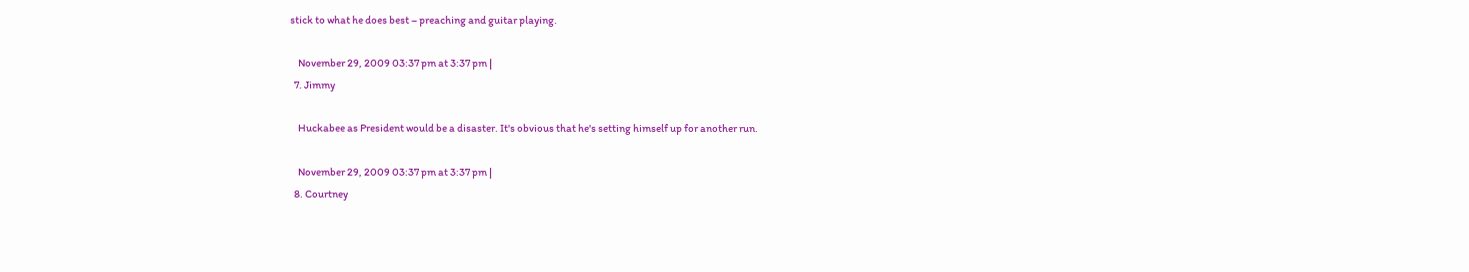stick to what he does best – preaching and guitar playing.

    November 29, 2009 03:37 pm at 3:37 pm |
  7. Jimmy

    Huckabee as President would be a disaster. It's obvious that he's setting himself up for another run.

    November 29, 2009 03:37 pm at 3:37 pm |
  8. Courtney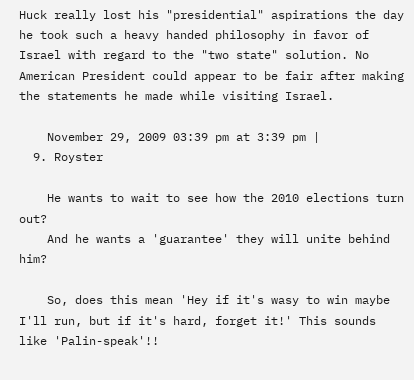Huck really lost his "presidential" aspirations the day he took such a heavy handed philosophy in favor of Israel with regard to the "two state" solution. No American President could appear to be fair after making the statements he made while visiting Israel.

    November 29, 2009 03:39 pm at 3:39 pm |
  9. Royster

    He wants to wait to see how the 2010 elections turn out?
    And he wants a 'guarantee' they will unite behind him?

    So, does this mean 'Hey if it's wasy to win maybe I'll run, but if it's hard, forget it!' This sounds like 'Palin-speak'!!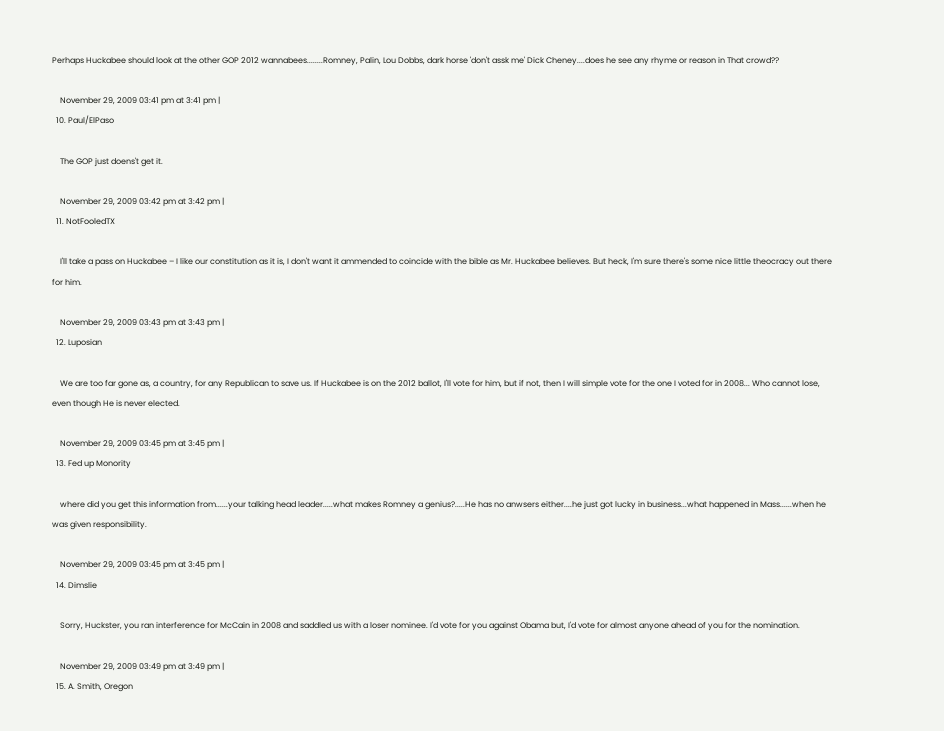Perhaps Huckabee should look at the other GOP 2012 wannabees........Romney, Palin, Lou Dobbs, dark horse 'don't assk me' Dick Cheney....does he see any rhyme or reason in That crowd??

    November 29, 2009 03:41 pm at 3:41 pm |
  10. Paul/ElPaso

    The GOP just doens't get it.

    November 29, 2009 03:42 pm at 3:42 pm |
  11. NotFooledTX

    I'll take a pass on Huckabee – I like our constitution as it is, I don't want it ammended to coincide with the bible as Mr. Huckabee believes. But heck, I'm sure there's some nice little theocracy out there for him.

    November 29, 2009 03:43 pm at 3:43 pm |
  12. Luposian

    We are too far gone as, a country, for any Republican to save us. If Huckabee is on the 2012 ballot, I'll vote for him, but if not, then I will simple vote for the one I voted for in 2008... Who cannot lose, even though He is never elected.

    November 29, 2009 03:45 pm at 3:45 pm |
  13. Fed up Monority

    where did you get this information from......your talking head leader.....what makes Romney a genius?.....He has no anwsers either....he just got lucky in business...what happened in Mass......when he was given responsibility.

    November 29, 2009 03:45 pm at 3:45 pm |
  14. Dimslie

    Sorry, Huckster, you ran interference for McCain in 2008 and saddled us with a loser nominee. I'd vote for you against Obama but, I'd vote for almost anyone ahead of you for the nomination.

    November 29, 2009 03:49 pm at 3:49 pm |
  15. A. Smith, Oregon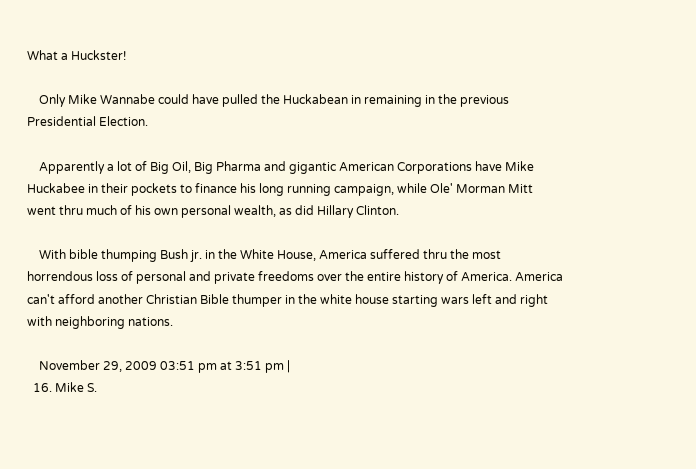What a Huckster!

    Only Mike Wannabe could have pulled the Huckabean in remaining in the previous Presidential Election.

    Apparently a lot of Big Oil, Big Pharma and gigantic American Corporations have Mike Huckabee in their pockets to finance his long running campaign, while Ole' Morman Mitt went thru much of his own personal wealth, as did Hillary Clinton.

    With bible thumping Bush jr. in the White House, America suffered thru the most horrendous loss of personal and private freedoms over the entire history of America. America can't afford another Christian Bible thumper in the white house starting wars left and right with neighboring nations.

    November 29, 2009 03:51 pm at 3:51 pm |
  16. Mike S.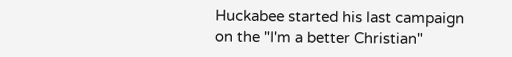Huckabee started his last campaign on the "I'm a better Christian"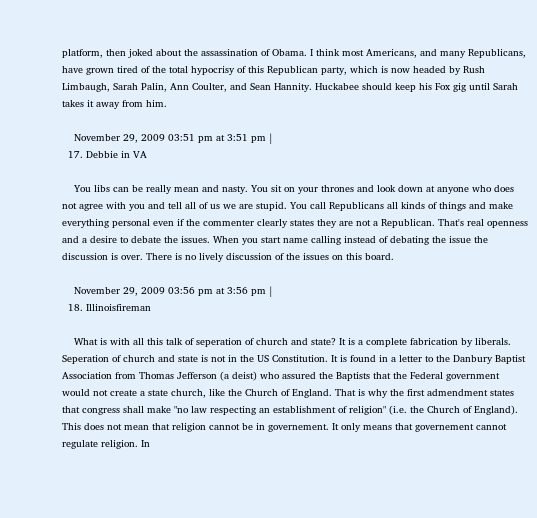platform, then joked about the assassination of Obama. I think most Americans, and many Republicans, have grown tired of the total hypocrisy of this Republican party, which is now headed by Rush Limbaugh, Sarah Palin, Ann Coulter, and Sean Hannity. Huckabee should keep his Fox gig until Sarah takes it away from him.

    November 29, 2009 03:51 pm at 3:51 pm |
  17. Debbie in VA

    You libs can be really mean and nasty. You sit on your thrones and look down at anyone who does not agree with you and tell all of us we are stupid. You call Republicans all kinds of things and make everything personal even if the commenter clearly states they are not a Republican. That's real openness and a desire to debate the issues. When you start name calling instead of debating the issue the discussion is over. There is no lively discussion of the issues on this board.

    November 29, 2009 03:56 pm at 3:56 pm |
  18. Illinoisfireman

    What is with all this talk of seperation of church and state? It is a complete fabrication by liberals. Seperation of church and state is not in the US Constitution. It is found in a letter to the Danbury Baptist Association from Thomas Jefferson (a deist) who assured the Baptists that the Federal government would not create a state church, like the Church of England. That is why the first admendment states that congress shall make "no law respecting an establishment of religion" (i.e. the Church of England). This does not mean that religion cannot be in governement. It only means that governement cannot regulate religion. In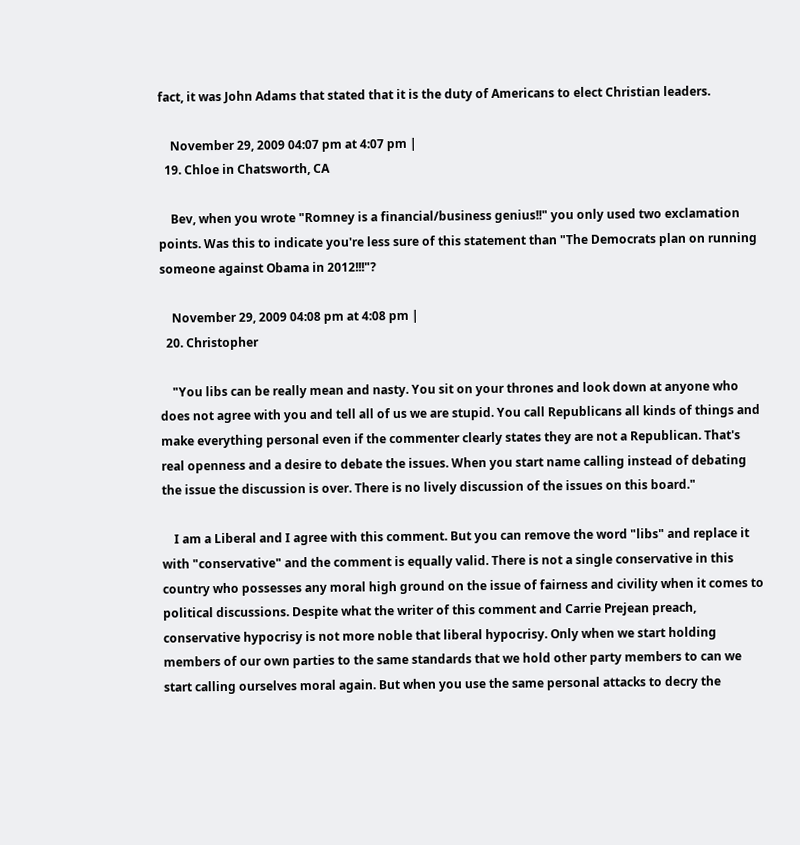fact, it was John Adams that stated that it is the duty of Americans to elect Christian leaders.

    November 29, 2009 04:07 pm at 4:07 pm |
  19. Chloe in Chatsworth, CA

    Bev, when you wrote "Romney is a financial/business genius!!" you only used two exclamation points. Was this to indicate you're less sure of this statement than "The Democrats plan on running someone against Obama in 2012!!!"?

    November 29, 2009 04:08 pm at 4:08 pm |
  20. Christopher

    "You libs can be really mean and nasty. You sit on your thrones and look down at anyone who does not agree with you and tell all of us we are stupid. You call Republicans all kinds of things and make everything personal even if the commenter clearly states they are not a Republican. That's real openness and a desire to debate the issues. When you start name calling instead of debating the issue the discussion is over. There is no lively discussion of the issues on this board."

    I am a Liberal and I agree with this comment. But you can remove the word "libs" and replace it with "conservative" and the comment is equally valid. There is not a single conservative in this country who possesses any moral high ground on the issue of fairness and civility when it comes to political discussions. Despite what the writer of this comment and Carrie Prejean preach, conservative hypocrisy is not more noble that liberal hypocrisy. Only when we start holding members of our own parties to the same standards that we hold other party members to can we start calling ourselves moral again. But when you use the same personal attacks to decry the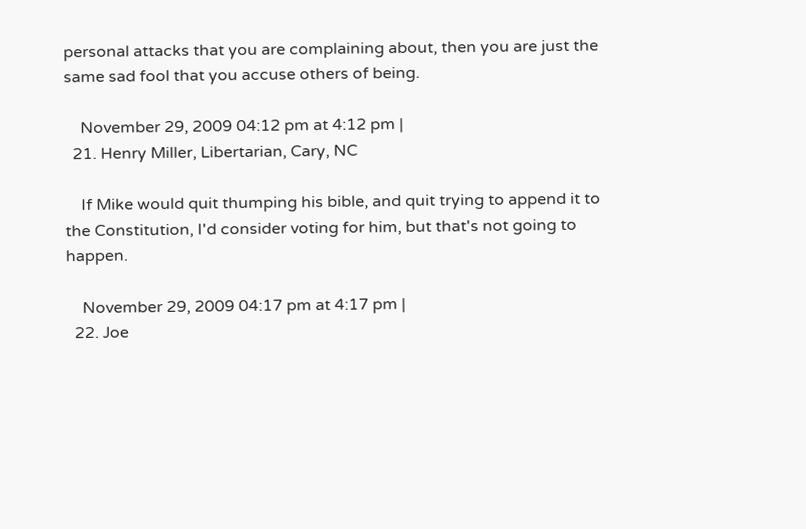personal attacks that you are complaining about, then you are just the same sad fool that you accuse others of being.

    November 29, 2009 04:12 pm at 4:12 pm |
  21. Henry Miller, Libertarian, Cary, NC

    If Mike would quit thumping his bible, and quit trying to append it to the Constitution, I'd consider voting for him, but that's not going to happen.

    November 29, 2009 04:17 pm at 4:17 pm |
  22. Joe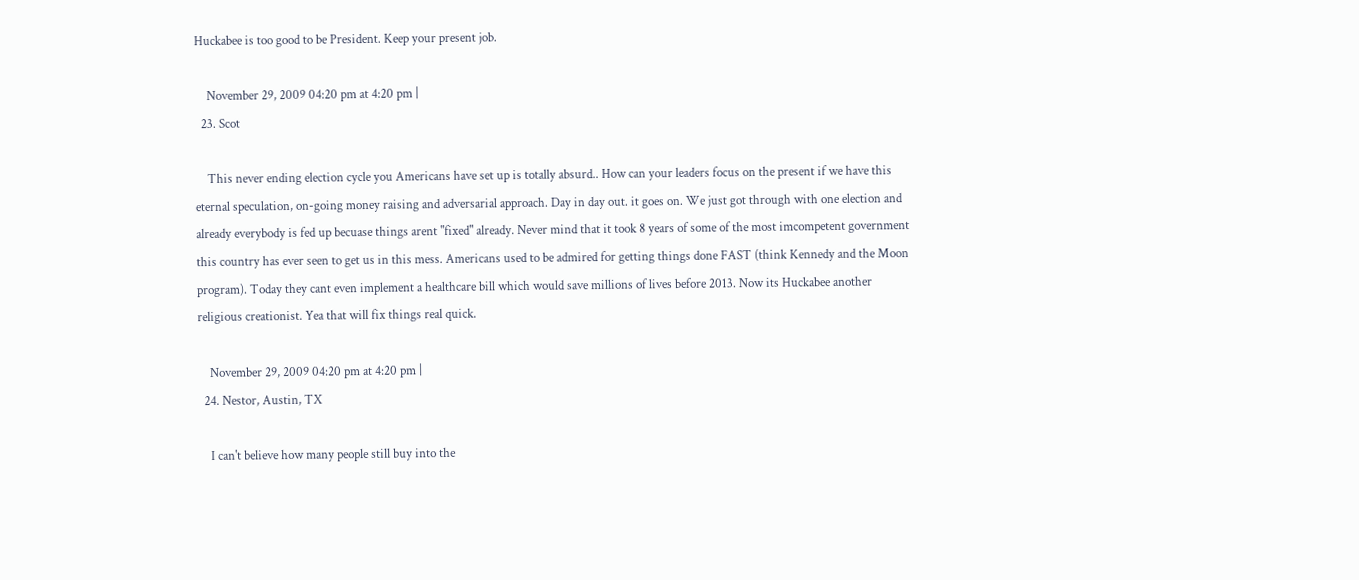Huckabee is too good to be President. Keep your present job.

    November 29, 2009 04:20 pm at 4:20 pm |
  23. Scot

    This never ending election cycle you Americans have set up is totally absurd.. How can your leaders focus on the present if we have this eternal speculation, on-going money raising and adversarial approach. Day in day out. it goes on. We just got through with one election and already everybody is fed up becuase things arent "fixed" already. Never mind that it took 8 years of some of the most imcompetent government this country has ever seen to get us in this mess. Americans used to be admired for getting things done FAST (think Kennedy and the Moon program). Today they cant even implement a healthcare bill which would save millions of lives before 2013. Now its Huckabee another religious creationist. Yea that will fix things real quick.

    November 29, 2009 04:20 pm at 4:20 pm |
  24. Nestor, Austin, TX

    I can't believe how many people still buy into the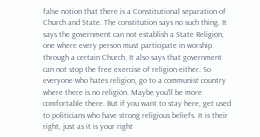false notion that there is a Constitutional separation of Church and State. The constitution says no such thing. It says the government can not establish a State Religion, one where every person must participate in worship through a certain Church. It also says that government can not stop the free exercise of religion either. So everyone who hates religion, go to a communist country where there is no religion. Maybe you'll be more comfortable there. But if you want to stay here, get used to politicians who have strong religious beliefs. It is their right, just as it is your right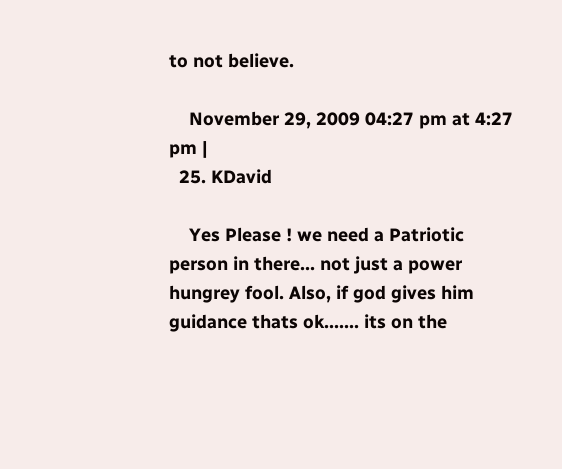to not believe.

    November 29, 2009 04:27 pm at 4:27 pm |
  25. KDavid

    Yes Please ! we need a Patriotic person in there... not just a power hungrey fool. Also, if god gives him guidance thats ok....... its on the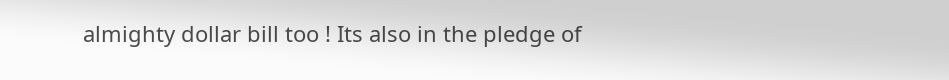almighty dollar bill too ! Its also in the pledge of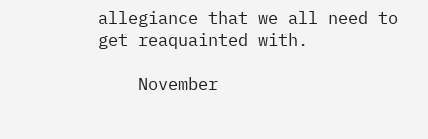allegiance that we all need to get reaquainted with.

    November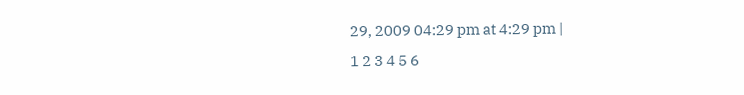29, 2009 04:29 pm at 4:29 pm |
1 2 3 4 5 6